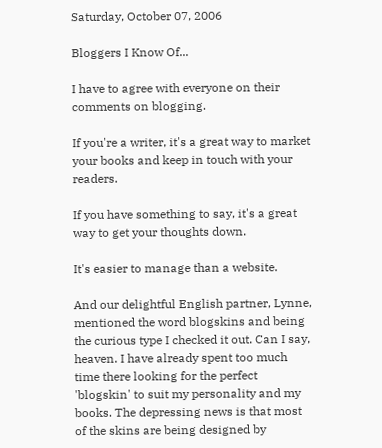Saturday, October 07, 2006

Bloggers I Know Of...

I have to agree with everyone on their comments on blogging.

If you're a writer, it's a great way to market your books and keep in touch with your readers.

If you have something to say, it's a great way to get your thoughts down.

It's easier to manage than a website.

And our delightful English partner, Lynne, mentioned the word blogskins and being the curious type I checked it out. Can I say, heaven. I have already spent too much time there looking for the perfect 'blogskin' to suit my personality and my books. The depressing news is that most of the skins are being designed by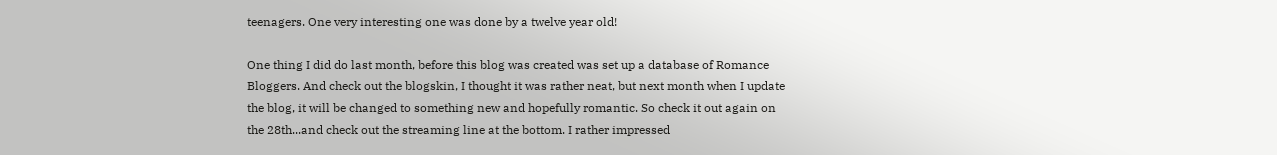teenagers. One very interesting one was done by a twelve year old!

One thing I did do last month, before this blog was created was set up a database of Romance Bloggers. And check out the blogskin, I thought it was rather neat, but next month when I update the blog, it will be changed to something new and hopefully romantic. So check it out again on the 28th...and check out the streaming line at the bottom. I rather impressed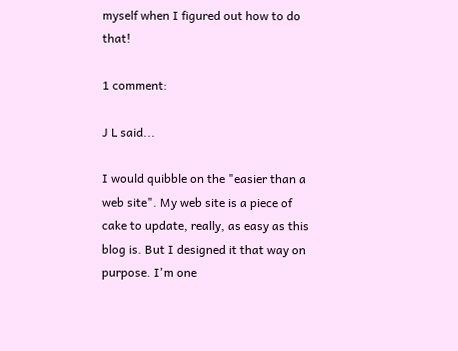myself when I figured out how to do that!

1 comment:

J L said...

I would quibble on the "easier than a web site". My web site is a piece of cake to update, really, as easy as this blog is. But I designed it that way on purpose. I'm one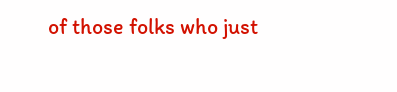of those folks who just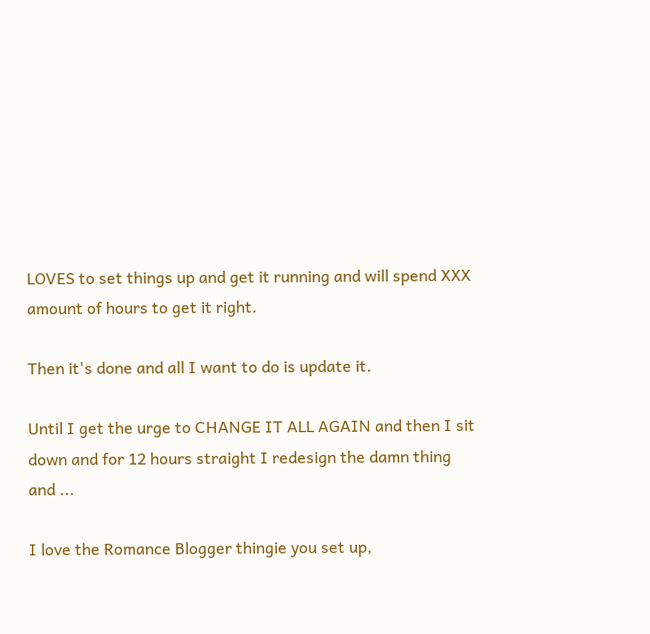LOVES to set things up and get it running and will spend XXX amount of hours to get it right.

Then it's done and all I want to do is update it.

Until I get the urge to CHANGE IT ALL AGAIN and then I sit down and for 12 hours straight I redesign the damn thing and ...

I love the Romance Blogger thingie you set up,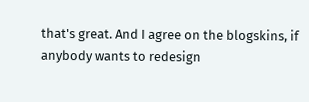that's great. And I agree on the blogskins, if anybody wants to redesign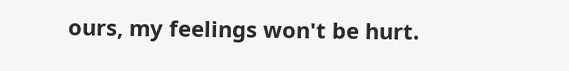ours, my feelings won't be hurt.